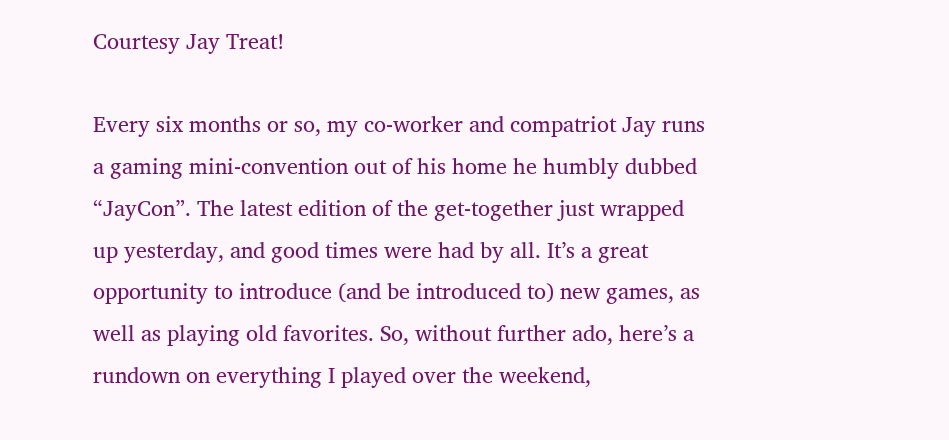Courtesy Jay Treat!

Every six months or so, my co-worker and compatriot Jay runs a gaming mini-convention out of his home he humbly dubbed “JayCon”. The latest edition of the get-together just wrapped up yesterday, and good times were had by all. It’s a great opportunity to introduce (and be introduced to) new games, as well as playing old favorites. So, without further ado, here’s a rundown on everything I played over the weekend,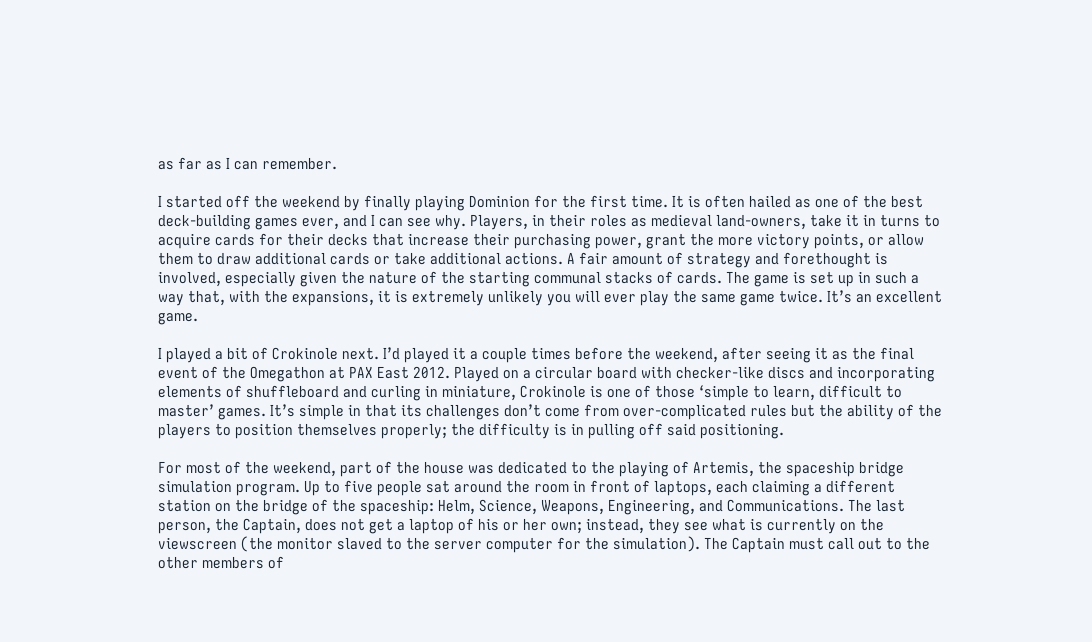as far as I can remember.

I started off the weekend by finally playing Dominion for the first time. It is often hailed as one of the best deck-building games ever, and I can see why. Players, in their roles as medieval land-owners, take it in turns to acquire cards for their decks that increase their purchasing power, grant the more victory points, or allow them to draw additional cards or take additional actions. A fair amount of strategy and forethought is involved, especially given the nature of the starting communal stacks of cards. The game is set up in such a way that, with the expansions, it is extremely unlikely you will ever play the same game twice. It’s an excellent game.

I played a bit of Crokinole next. I’d played it a couple times before the weekend, after seeing it as the final event of the Omegathon at PAX East 2012. Played on a circular board with checker-like discs and incorporating elements of shuffleboard and curling in miniature, Crokinole is one of those ‘simple to learn, difficult to master’ games. It’s simple in that its challenges don’t come from over-complicated rules but the ability of the players to position themselves properly; the difficulty is in pulling off said positioning.

For most of the weekend, part of the house was dedicated to the playing of Artemis, the spaceship bridge simulation program. Up to five people sat around the room in front of laptops, each claiming a different station on the bridge of the spaceship: Helm, Science, Weapons, Engineering, and Communications. The last person, the Captain, does not get a laptop of his or her own; instead, they see what is currently on the viewscreen (the monitor slaved to the server computer for the simulation). The Captain must call out to the other members of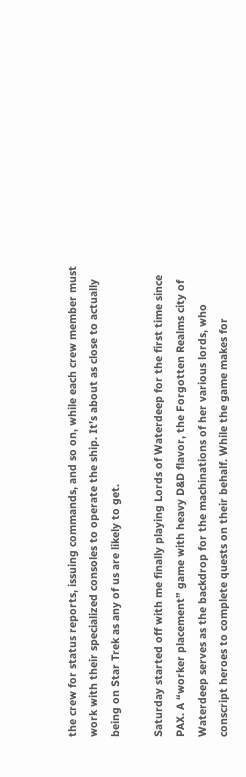the crew for status reports, issuing commands, and so on, while each crew member must work with their specialized consoles to operate the ship. It’s about as close to actually being on Star Trek as any of us are likely to get.

Saturday started off with me finally playing Lords of Waterdeep for the first time since PAX. A “worker placement” game with heavy D&D flavor, the Forgotten Realms city of Waterdeep serves as the backdrop for the machinations of her various lords, who conscript heroes to complete quests on their behalf. While the game makes for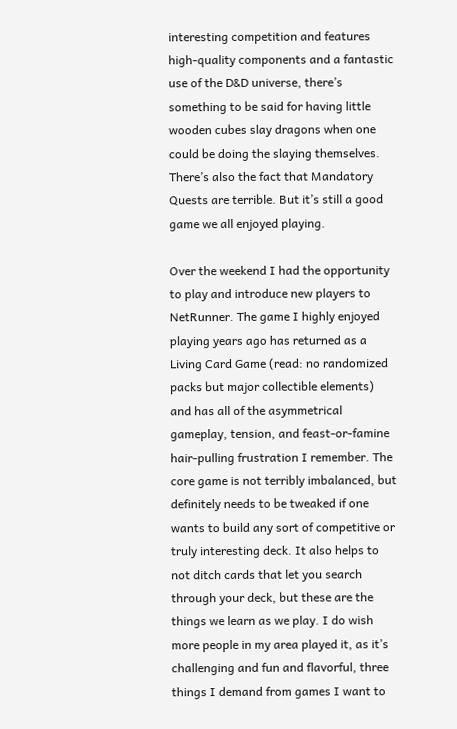interesting competition and features high-quality components and a fantastic use of the D&D universe, there’s something to be said for having little wooden cubes slay dragons when one could be doing the slaying themselves. There’s also the fact that Mandatory Quests are terrible. But it’s still a good game we all enjoyed playing.

Over the weekend I had the opportunity to play and introduce new players to NetRunner. The game I highly enjoyed playing years ago has returned as a Living Card Game (read: no randomized packs but major collectible elements) and has all of the asymmetrical gameplay, tension, and feast-or-famine hair-pulling frustration I remember. The core game is not terribly imbalanced, but definitely needs to be tweaked if one wants to build any sort of competitive or truly interesting deck. It also helps to not ditch cards that let you search through your deck, but these are the things we learn as we play. I do wish more people in my area played it, as it’s challenging and fun and flavorful, three things I demand from games I want to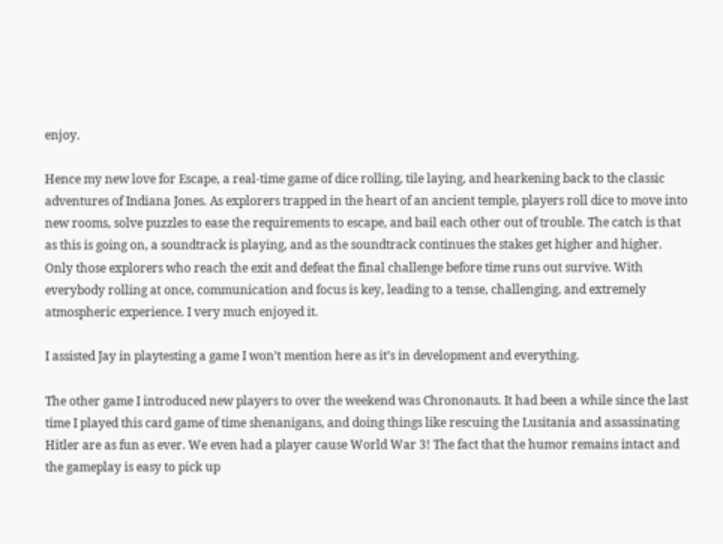enjoy.

Hence my new love for Escape, a real-time game of dice rolling, tile laying, and hearkening back to the classic adventures of Indiana Jones. As explorers trapped in the heart of an ancient temple, players roll dice to move into new rooms, solve puzzles to ease the requirements to escape, and bail each other out of trouble. The catch is that as this is going on, a soundtrack is playing, and as the soundtrack continues the stakes get higher and higher. Only those explorers who reach the exit and defeat the final challenge before time runs out survive. With everybody rolling at once, communication and focus is key, leading to a tense, challenging, and extremely atmospheric experience. I very much enjoyed it.

I assisted Jay in playtesting a game I won’t mention here as it’s in development and everything.

The other game I introduced new players to over the weekend was Chrononauts. It had been a while since the last time I played this card game of time shenanigans, and doing things like rescuing the Lusitania and assassinating Hitler are as fun as ever. We even had a player cause World War 3! The fact that the humor remains intact and the gameplay is easy to pick up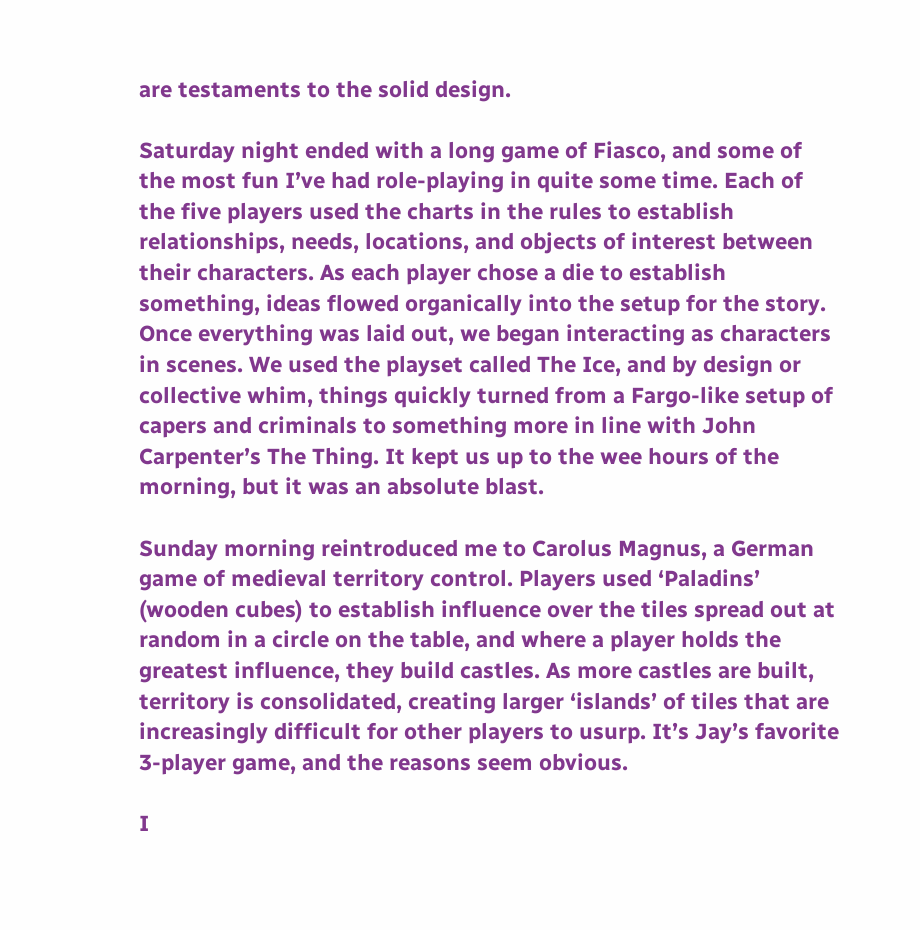are testaments to the solid design.

Saturday night ended with a long game of Fiasco, and some of the most fun I’ve had role-playing in quite some time. Each of the five players used the charts in the rules to establish relationships, needs, locations, and objects of interest between their characters. As each player chose a die to establish something, ideas flowed organically into the setup for the story. Once everything was laid out, we began interacting as characters in scenes. We used the playset called The Ice, and by design or collective whim, things quickly turned from a Fargo-like setup of capers and criminals to something more in line with John Carpenter’s The Thing. It kept us up to the wee hours of the morning, but it was an absolute blast.

Sunday morning reintroduced me to Carolus Magnus, a German game of medieval territory control. Players used ‘Paladins’ (wooden cubes) to establish influence over the tiles spread out at random in a circle on the table, and where a player holds the greatest influence, they build castles. As more castles are built, territory is consolidated, creating larger ‘islands’ of tiles that are increasingly difficult for other players to usurp. It’s Jay’s favorite 3-player game, and the reasons seem obvious.

I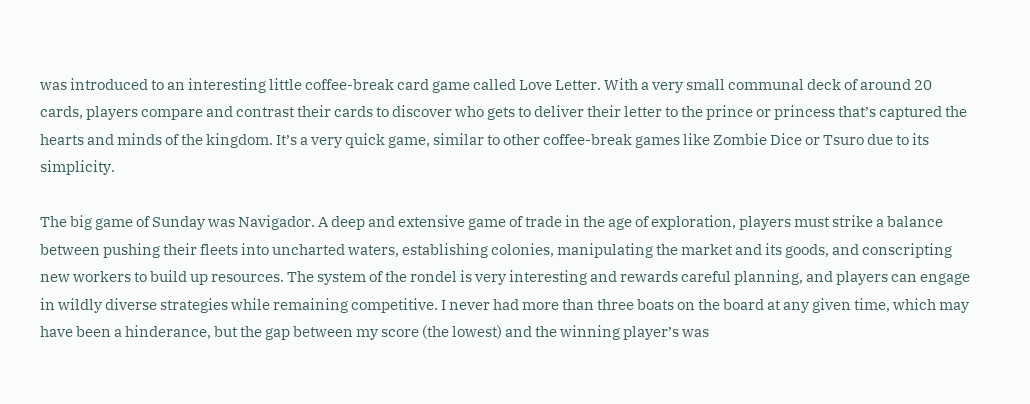was introduced to an interesting little coffee-break card game called Love Letter. With a very small communal deck of around 20 cards, players compare and contrast their cards to discover who gets to deliver their letter to the prince or princess that’s captured the hearts and minds of the kingdom. It’s a very quick game, similar to other coffee-break games like Zombie Dice or Tsuro due to its simplicity.

The big game of Sunday was Navigador. A deep and extensive game of trade in the age of exploration, players must strike a balance between pushing their fleets into uncharted waters, establishing colonies, manipulating the market and its goods, and conscripting new workers to build up resources. The system of the rondel is very interesting and rewards careful planning, and players can engage in wildly diverse strategies while remaining competitive. I never had more than three boats on the board at any given time, which may have been a hinderance, but the gap between my score (the lowest) and the winning player’s was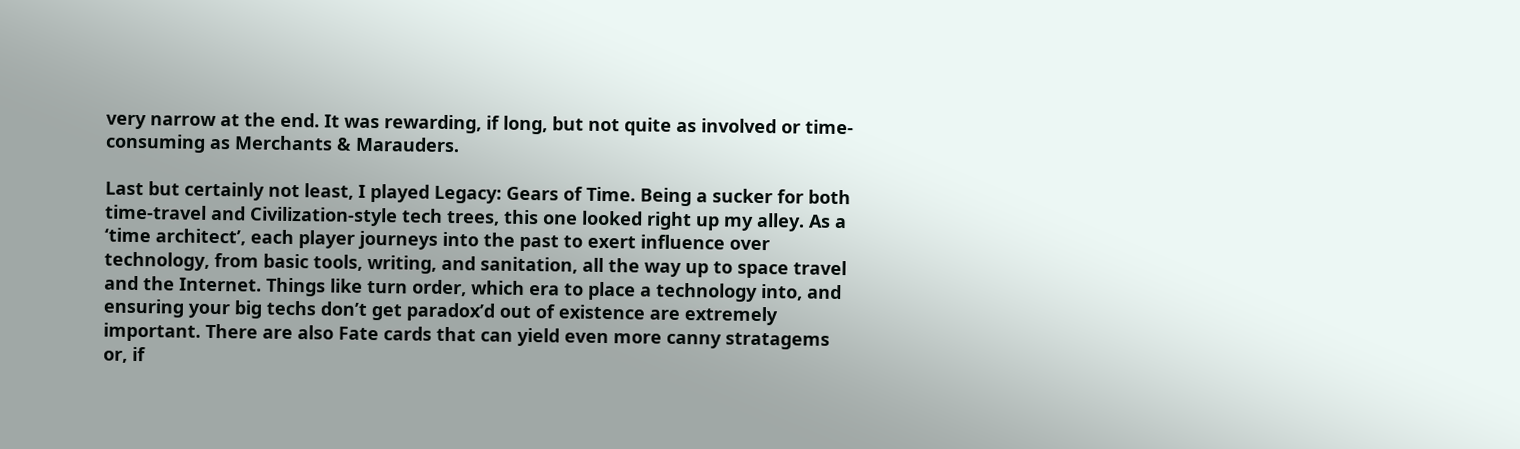very narrow at the end. It was rewarding, if long, but not quite as involved or time-consuming as Merchants & Marauders.

Last but certainly not least, I played Legacy: Gears of Time. Being a sucker for both time-travel and Civilization-style tech trees, this one looked right up my alley. As a ‘time architect’, each player journeys into the past to exert influence over technology, from basic tools, writing, and sanitation, all the way up to space travel and the Internet. Things like turn order, which era to place a technology into, and ensuring your big techs don’t get paradox’d out of existence are extremely important. There are also Fate cards that can yield even more canny stratagems or, if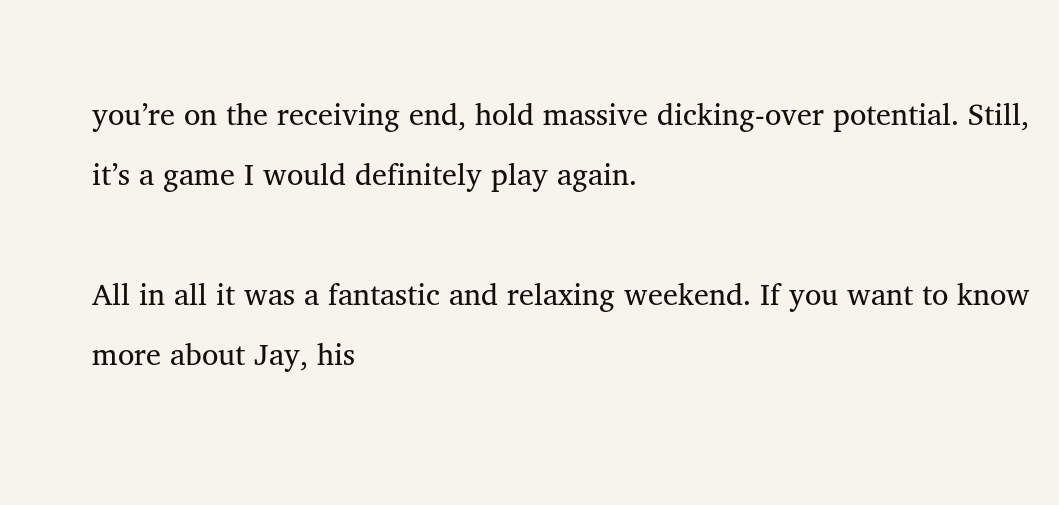you’re on the receiving end, hold massive dicking-over potential. Still, it’s a game I would definitely play again.

All in all it was a fantastic and relaxing weekend. If you want to know more about Jay, his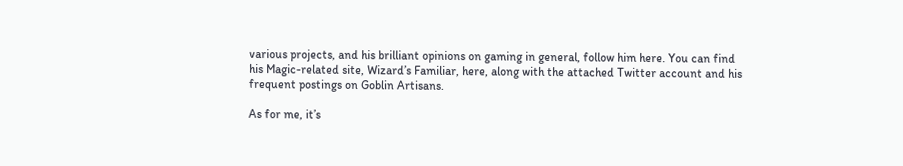various projects, and his brilliant opinions on gaming in general, follow him here. You can find his Magic-related site, Wizard’s Familiar, here, along with the attached Twitter account and his frequent postings on Goblin Artisans.

As for me, it’s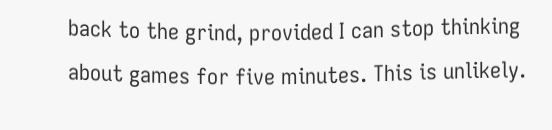back to the grind, provided I can stop thinking about games for five minutes. This is unlikely.